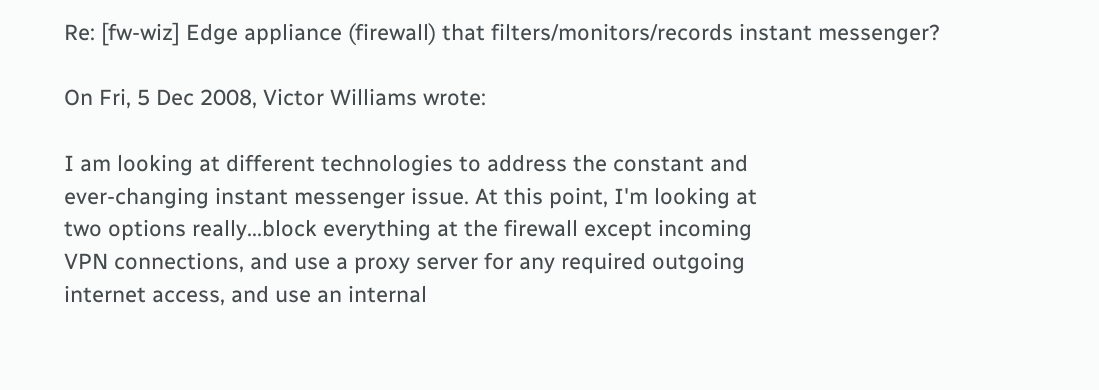Re: [fw-wiz] Edge appliance (firewall) that filters/monitors/records instant messenger?

On Fri, 5 Dec 2008, Victor Williams wrote:

I am looking at different technologies to address the constant and
ever-changing instant messenger issue. At this point, I'm looking at
two options really...block everything at the firewall except incoming
VPN connections, and use a proxy server for any required outgoing
internet access, and use an internal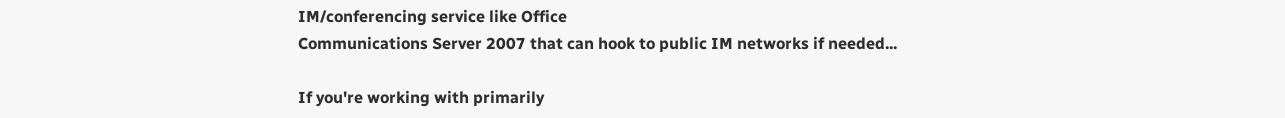IM/conferencing service like Office
Communications Server 2007 that can hook to public IM networks if needed...

If you're working with primarily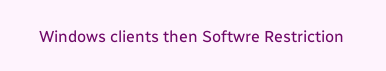Windows clients then Softwre Restriction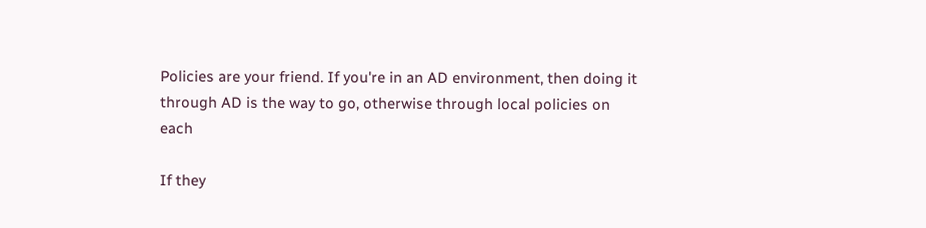Policies are your friend. If you're in an AD environment, then doing it
through AD is the way to go, otherwise through local policies on each

If they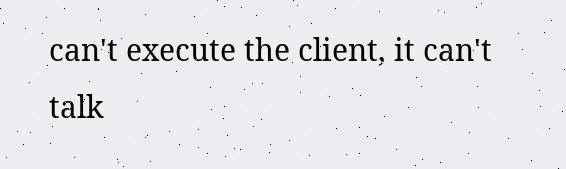can't execute the client, it can't talk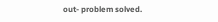out- problem solved.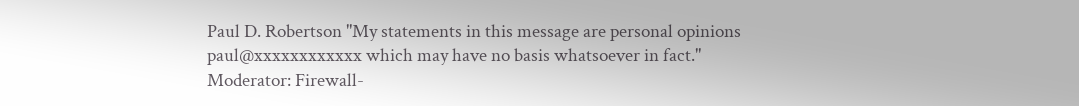Paul D. Robertson "My statements in this message are personal opinions
paul@xxxxxxxxxxxx which may have no basis whatsoever in fact."
Moderator: Firewall-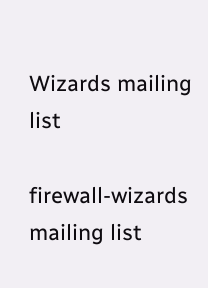Wizards mailing list

firewall-wizards mailing list